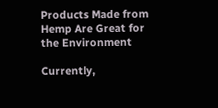Products Made from Hemp Are Great for the Environment

Currently,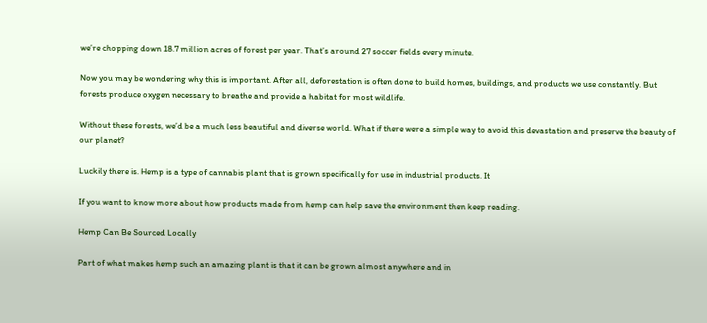we’re chopping down 18.7 million acres of forest per year. That’s around 27 soccer fields every minute.

Now you may be wondering why this is important. After all, deforestation is often done to build homes, buildings, and products we use constantly. But forests produce oxygen necessary to breathe and provide a habitat for most wildlife.

Without these forests, we’d be a much less beautiful and diverse world. What if there were a simple way to avoid this devastation and preserve the beauty of our planet?

Luckily there is. Hemp is a type of cannabis plant that is grown specifically for use in industrial products. It

If you want to know more about how products made from hemp can help save the environment then keep reading.

Hemp Can Be Sourced Locally

Part of what makes hemp such an amazing plant is that it can be grown almost anywhere and in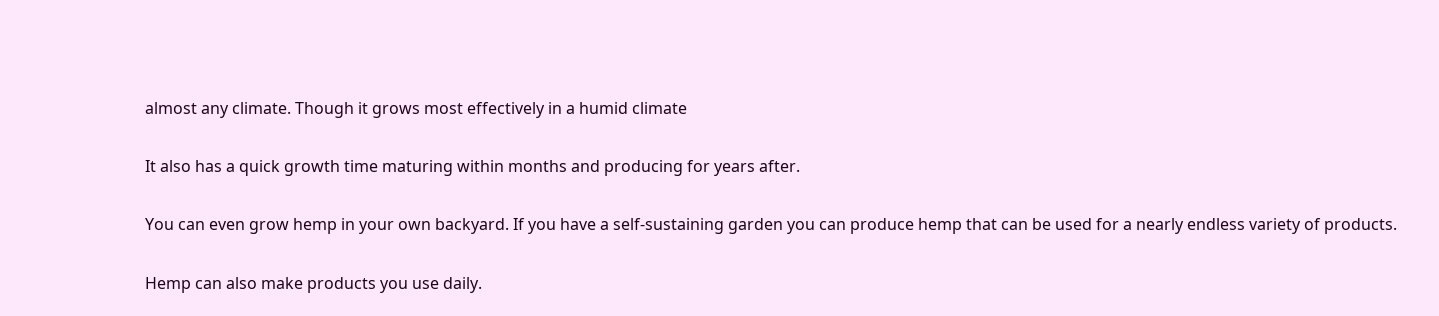almost any climate. Though it grows most effectively in a humid climate

It also has a quick growth time maturing within months and producing for years after.

You can even grow hemp in your own backyard. If you have a self-sustaining garden you can produce hemp that can be used for a nearly endless variety of products.

Hemp can also make products you use daily.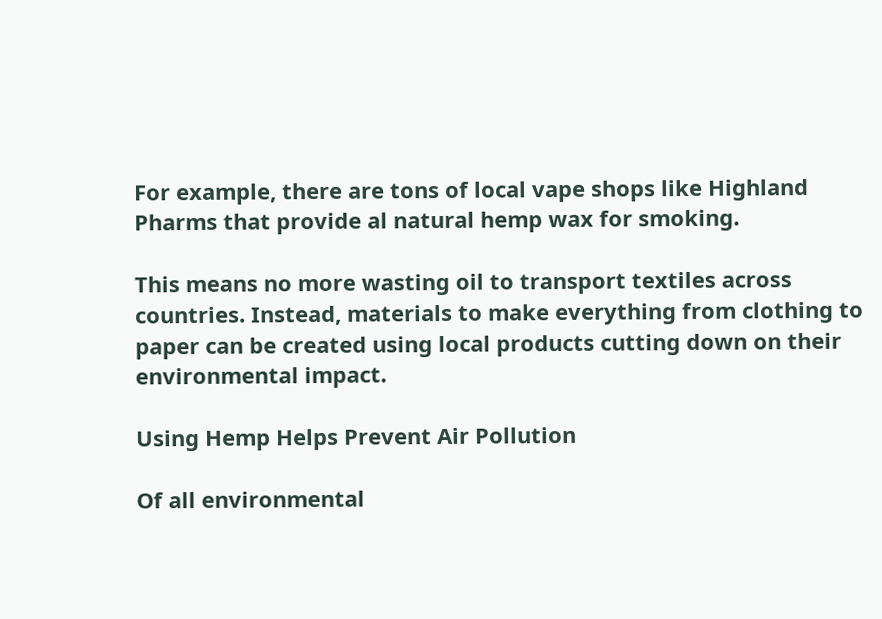For example, there are tons of local vape shops like Highland Pharms that provide al natural hemp wax for smoking.

This means no more wasting oil to transport textiles across countries. Instead, materials to make everything from clothing to paper can be created using local products cutting down on their environmental impact.

Using Hemp Helps Prevent Air Pollution

Of all environmental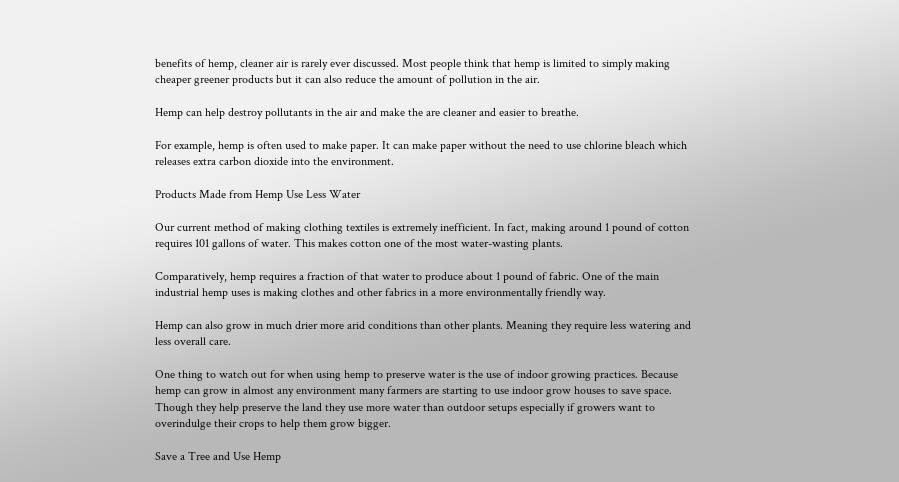benefits of hemp, cleaner air is rarely ever discussed. Most people think that hemp is limited to simply making cheaper greener products but it can also reduce the amount of pollution in the air.

Hemp can help destroy pollutants in the air and make the are cleaner and easier to breathe.

For example, hemp is often used to make paper. It can make paper without the need to use chlorine bleach which releases extra carbon dioxide into the environment.

Products Made from Hemp Use Less Water

Our current method of making clothing textiles is extremely inefficient. In fact, making around 1 pound of cotton requires 101 gallons of water. This makes cotton one of the most water-wasting plants.

Comparatively, hemp requires a fraction of that water to produce about 1 pound of fabric. One of the main industrial hemp uses is making clothes and other fabrics in a more environmentally friendly way.

Hemp can also grow in much drier more arid conditions than other plants. Meaning they require less watering and less overall care.

One thing to watch out for when using hemp to preserve water is the use of indoor growing practices. Because hemp can grow in almost any environment many farmers are starting to use indoor grow houses to save space. Though they help preserve the land they use more water than outdoor setups especially if growers want to overindulge their crops to help them grow bigger.

Save a Tree and Use Hemp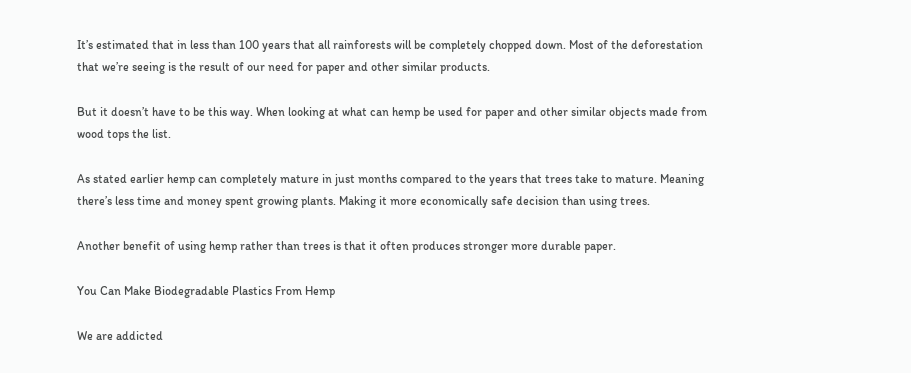It’s estimated that in less than 100 years that all rainforests will be completely chopped down. Most of the deforestation that we’re seeing is the result of our need for paper and other similar products.

But it doesn’t have to be this way. When looking at what can hemp be used for paper and other similar objects made from wood tops the list.

As stated earlier hemp can completely mature in just months compared to the years that trees take to mature. Meaning there’s less time and money spent growing plants. Making it more economically safe decision than using trees.

Another benefit of using hemp rather than trees is that it often produces stronger more durable paper.

You Can Make Biodegradable Plastics From Hemp

We are addicted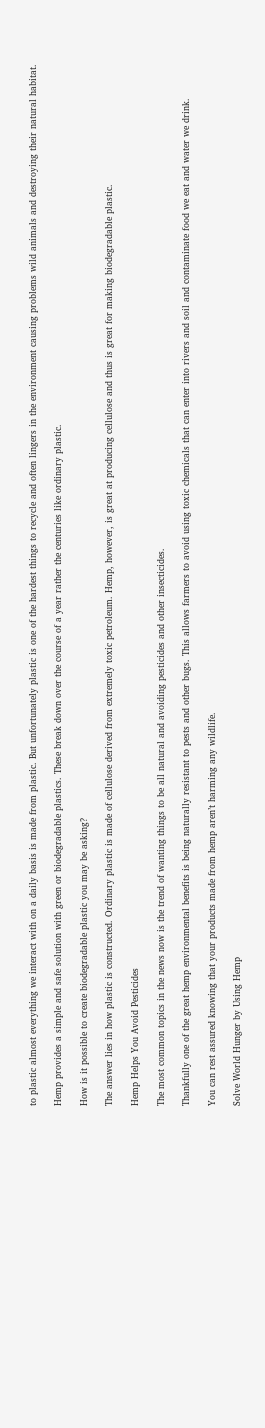to plastic almost everything we interact with on a daily basis is made from plastic. But unfortunately plastic is one of the hardest things to recycle and often lingers in the environment causing problems wild animals and destroying their natural habitat.

Hemp provides a simple and safe solution with green or biodegradable plastics. These break down over the course of a year rather the centuries like ordinary plastic.

How is it possible to create biodegradable plastic you may be asking?

The answer lies in how plastic is constructed. Ordinary plastic is made of cellulose derived from extremely toxic petroleum. Hemp, however, is great at producing cellulose and thus is great for making biodegradable plastic.

Hemp Helps You Avoid Pesticides

The most common topics in the news now is the trend of wanting things to be all natural and avoiding pesticides and other insecticides.

Thankfully one of the great hemp environmental benefits is being naturally resistant to pests and other bugs. This allows farmers to avoid using toxic chemicals that can enter into rivers and soil and contaminate food we eat and water we drink.

You can rest assured knowing that your products made from hemp aren’t harming any wildlife.

Solve World Hunger by Using Hemp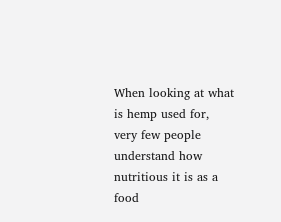When looking at what is hemp used for, very few people understand how nutritious it is as a food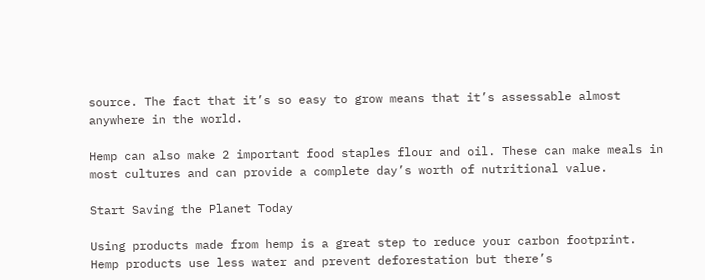source. The fact that it’s so easy to grow means that it’s assessable almost anywhere in the world.

Hemp can also make 2 important food staples flour and oil. These can make meals in most cultures and can provide a complete day’s worth of nutritional value.

Start Saving the Planet Today

Using products made from hemp is a great step to reduce your carbon footprint. Hemp products use less water and prevent deforestation but there’s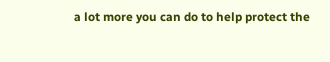a lot more you can do to help protect the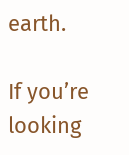earth.

If you’re looking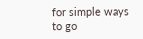for simple ways to go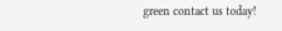green contact us today!